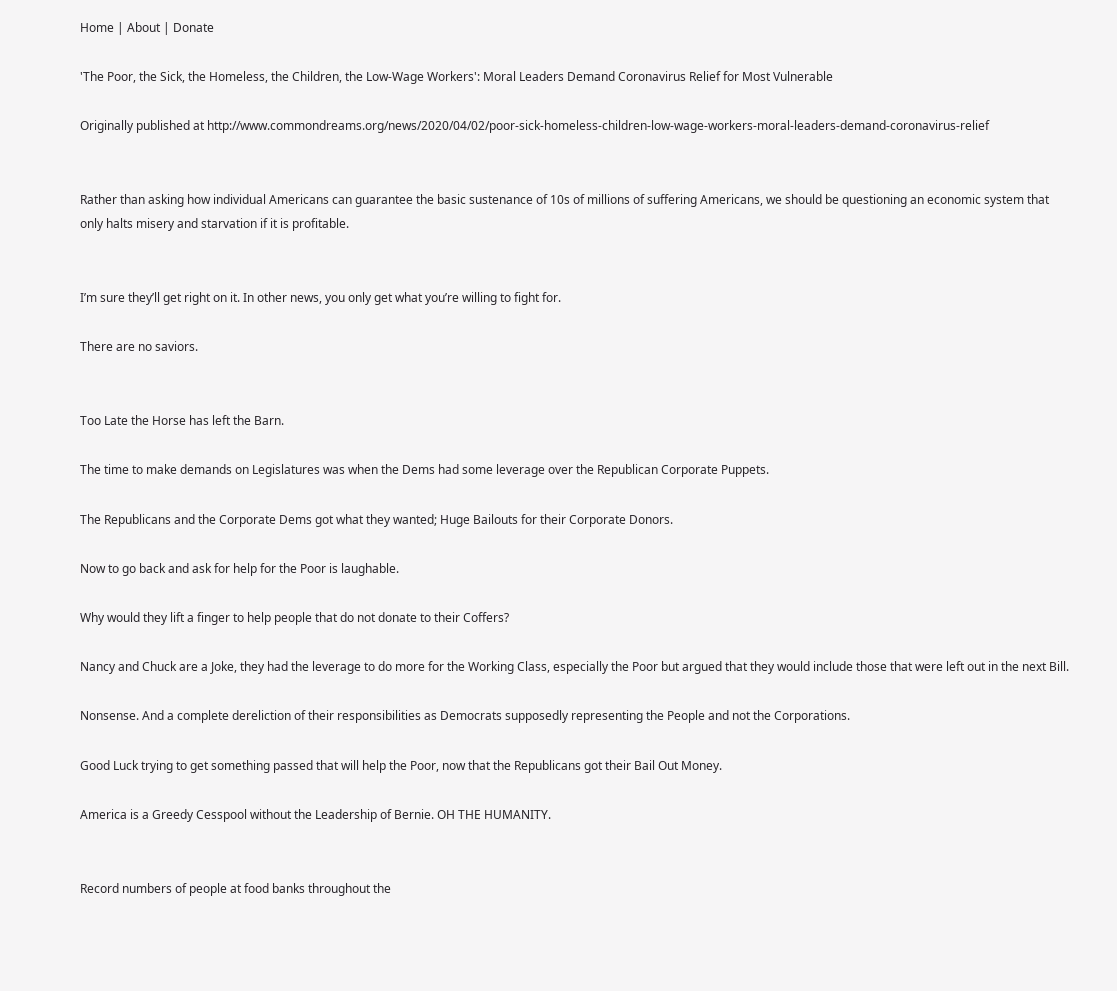Home | About | Donate

'The Poor, the Sick, the Homeless, the Children, the Low-Wage Workers': Moral Leaders Demand Coronavirus Relief for Most Vulnerable

Originally published at http://www.commondreams.org/news/2020/04/02/poor-sick-homeless-children-low-wage-workers-moral-leaders-demand-coronavirus-relief


Rather than asking how individual Americans can guarantee the basic sustenance of 10s of millions of suffering Americans, we should be questioning an economic system that only halts misery and starvation if it is profitable.


I’m sure they’ll get right on it. In other news, you only get what you’re willing to fight for.

There are no saviors.


Too Late the Horse has left the Barn.

The time to make demands on Legislatures was when the Dems had some leverage over the Republican Corporate Puppets.

The Republicans and the Corporate Dems got what they wanted; Huge Bailouts for their Corporate Donors.

Now to go back and ask for help for the Poor is laughable.

Why would they lift a finger to help people that do not donate to their Coffers?

Nancy and Chuck are a Joke, they had the leverage to do more for the Working Class, especially the Poor but argued that they would include those that were left out in the next Bill.

Nonsense. And a complete dereliction of their responsibilities as Democrats supposedly representing the People and not the Corporations.

Good Luck trying to get something passed that will help the Poor, now that the Republicans got their Bail Out Money.

America is a Greedy Cesspool without the Leadership of Bernie. OH THE HUMANITY.


Record numbers of people at food banks throughout the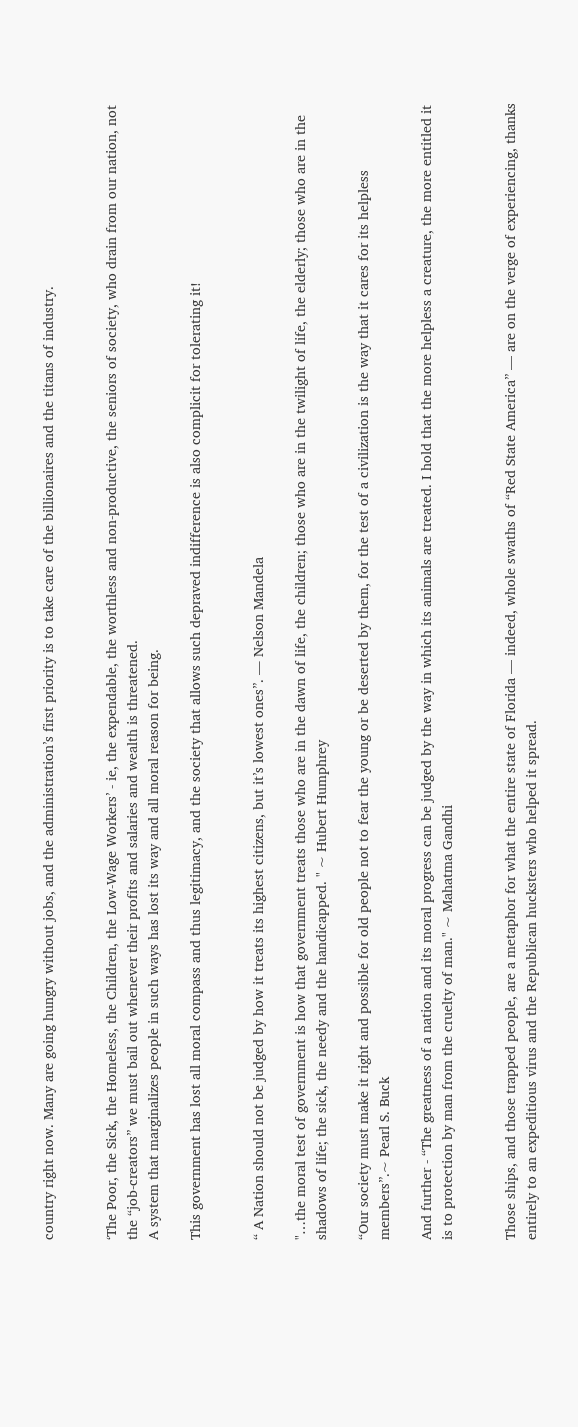country right now. Many are going hungry without jobs, and the administration’s first priority is to take care of the billionaires and the titans of industry.


‘The Poor, the Sick, the Homeless, the Children, the Low-Wage Workers’ - ie, the expendable, the worthless and non-productive, the seniors of society, who drain from our nation, not the “job-creators” we must bail out whenever their profits and salaries and wealth is threatened.
A system that marginalizes people in such ways has lost its way and all moral reason for being.

This government has lost all moral compass and thus legitimacy, and the society that allows such depraved indifference is also complicit for tolerating it!


“ A Nation should not be judged by how it treats its highest citizens, but it’s lowest ones”. ― Nelson Mandela

"…the moral test of government is how that government treats those who are in the dawn of life, the children; those who are in the twilight of life, the elderly; those who are in the shadows of life; the sick, the needy and the handicapped. " ~ Hubert Humphrey

“Our society must make it right and possible for old people not to fear the young or be deserted by them, for the test of a civilization is the way that it cares for its helpless members”.~ Pearl S. Buck

And further - “The greatness of a nation and its moral progress can be judged by the way in which its animals are treated. I hold that the more helpless a creature, the more entitled it is to protection by man from the cruelty of man." ~ Mahatma Gandhi


Those ships, and those trapped people, are a metaphor for what the entire state of Florida — indeed, whole swaths of “Red State America” — are on the verge of experiencing, thanks entirely to an expeditious virus and the Republican hucksters who helped it spread.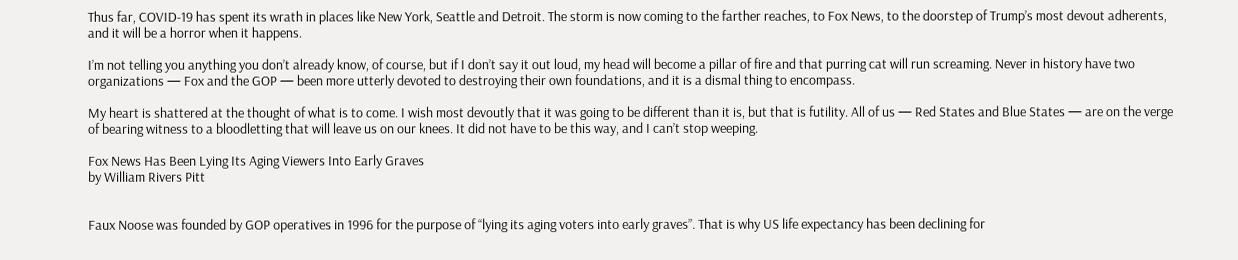Thus far, COVID-19 has spent its wrath in places like New York, Seattle and Detroit. The storm is now coming to the farther reaches, to Fox News, to the doorstep of Trump’s most devout adherents, and it will be a horror when it happens.

I’m not telling you anything you don’t already know, of course, but if I don’t say it out loud, my head will become a pillar of fire and that purring cat will run screaming. Never in history have two organizations — Fox and the GOP — been more utterly devoted to destroying their own foundations, and it is a dismal thing to encompass.

My heart is shattered at the thought of what is to come. I wish most devoutly that it was going to be different than it is, but that is futility. All of us — Red States and Blue States — are on the verge of bearing witness to a bloodletting that will leave us on our knees. It did not have to be this way, and I can’t stop weeping.

Fox News Has Been Lying Its Aging Viewers Into Early Graves
by William Rivers Pitt


Faux Noose was founded by GOP operatives in 1996 for the purpose of “lying its aging voters into early graves”. That is why US life expectancy has been declining for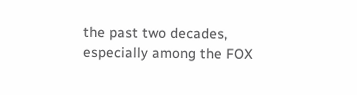the past two decades, especially among the FOX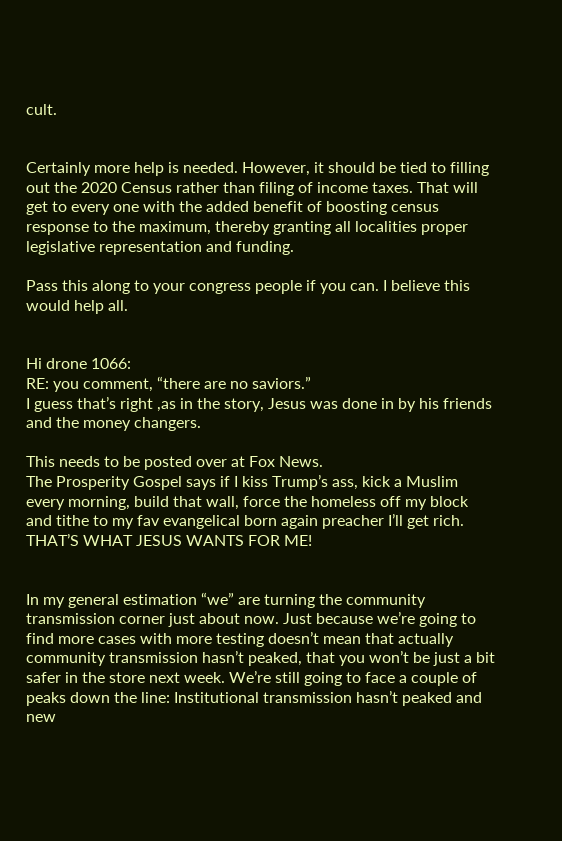cult.


Certainly more help is needed. However, it should be tied to filling out the 2020 Census rather than filing of income taxes. That will get to every one with the added benefit of boosting census response to the maximum, thereby granting all localities proper legislative representation and funding.

Pass this along to your congress people if you can. I believe this would help all.


Hi drone 1066:
RE: you comment, “there are no saviors.”
I guess that’s right ,as in the story, Jesus was done in by his friends and the money changers.

This needs to be posted over at Fox News.
The Prosperity Gospel says if I kiss Trump’s ass, kick a Muslim every morning, build that wall, force the homeless off my block and tithe to my fav evangelical born again preacher I’ll get rich. THAT’S WHAT JESUS WANTS FOR ME!


In my general estimation “we” are turning the community transmission corner just about now. Just because we’re going to find more cases with more testing doesn’t mean that actually community transmission hasn’t peaked, that you won’t be just a bit safer in the store next week. We’re still going to face a couple of peaks down the line: Institutional transmission hasn’t peaked and new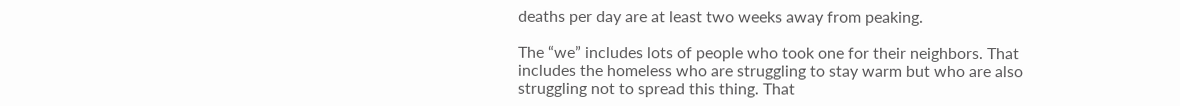deaths per day are at least two weeks away from peaking.

The “we” includes lots of people who took one for their neighbors. That includes the homeless who are struggling to stay warm but who are also struggling not to spread this thing. That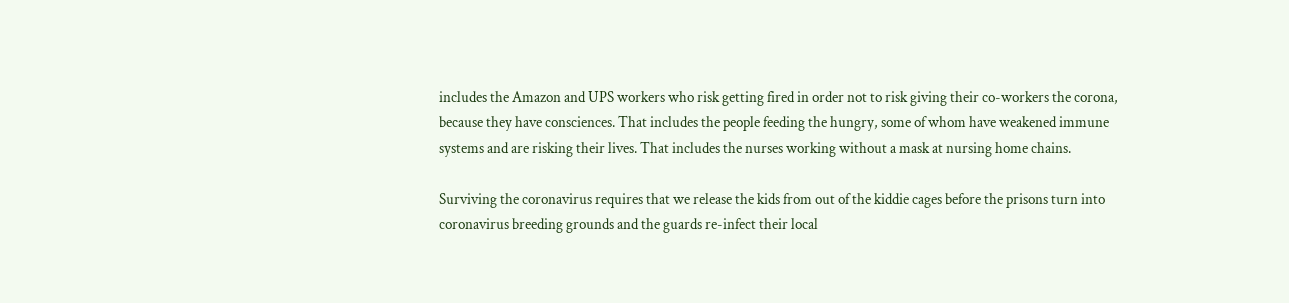includes the Amazon and UPS workers who risk getting fired in order not to risk giving their co-workers the corona, because they have consciences. That includes the people feeding the hungry, some of whom have weakened immune systems and are risking their lives. That includes the nurses working without a mask at nursing home chains.

Surviving the coronavirus requires that we release the kids from out of the kiddie cages before the prisons turn into coronavirus breeding grounds and the guards re-infect their local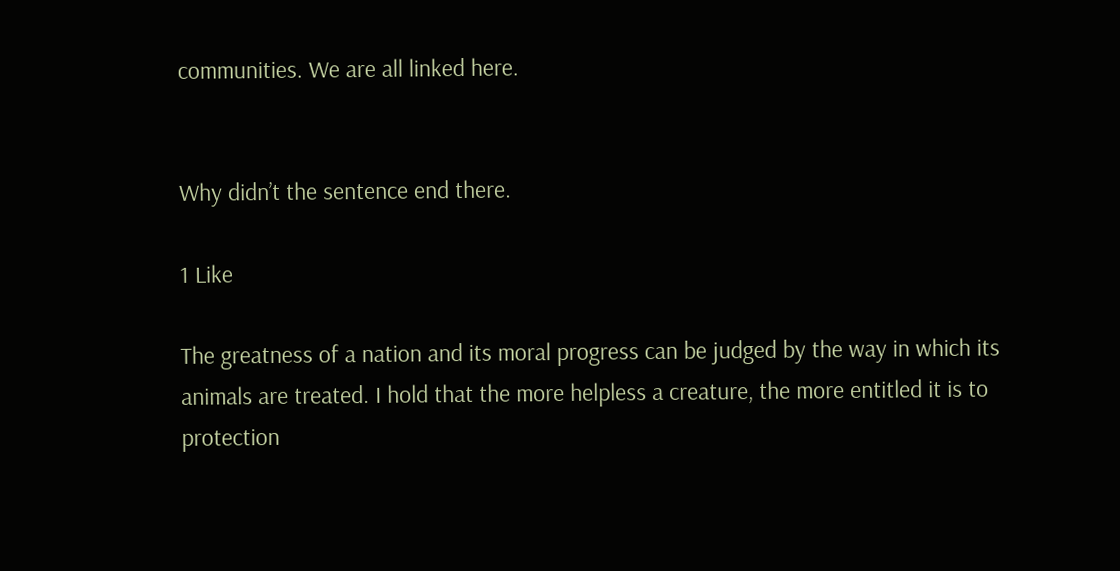communities. We are all linked here.


Why didn’t the sentence end there.

1 Like

The greatness of a nation and its moral progress can be judged by the way in which its animals are treated. I hold that the more helpless a creature, the more entitled it is to protection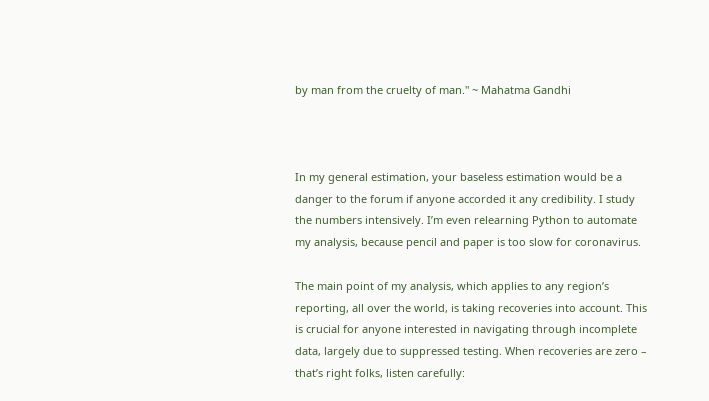by man from the cruelty of man." ~ Mahatma Gandhi



In my general estimation, your baseless estimation would be a danger to the forum if anyone accorded it any credibility. I study the numbers intensively. I’m even relearning Python to automate my analysis, because pencil and paper is too slow for coronavirus.

The main point of my analysis, which applies to any region’s reporting, all over the world, is taking recoveries into account. This is crucial for anyone interested in navigating through incomplete data, largely due to suppressed testing. When recoveries are zero – that’s right folks, listen carefully: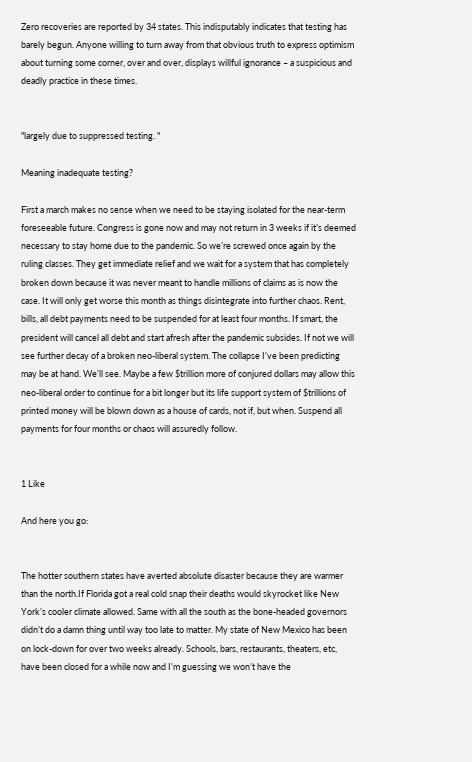Zero recoveries are reported by 34 states. This indisputably indicates that testing has barely begun. Anyone willing to turn away from that obvious truth to express optimism about turning some corner, over and over, displays willful ignorance – a suspicious and deadly practice in these times.


"largely due to suppressed testing. "

Meaning inadequate testing?

First a march makes no sense when we need to be staying isolated for the near-term foreseeable future. Congress is gone now and may not return in 3 weeks if it’s deemed necessary to stay home due to the pandemic. So we’re screwed once again by the ruling classes. They get immediate relief and we wait for a system that has completely broken down because it was never meant to handle millions of claims as is now the case. It will only get worse this month as things disintegrate into further chaos. Rent, bills, all debt payments need to be suspended for at least four months. If smart, the president will cancel all debt and start afresh after the pandemic subsides. If not we will see further decay of a broken neo-liberal system. The collapse I’ve been predicting may be at hand. We’ll see. Maybe a few $trillion more of conjured dollars may allow this neo-liberal order to continue for a bit longer but its life support system of $trillions of printed money will be blown down as a house of cards, not if, but when. Suspend all payments for four months or chaos will assuredly follow.


1 Like

And here you go:


The hotter southern states have averted absolute disaster because they are warmer than the north.If Florida got a real cold snap their deaths would skyrocket like New York’s cooler climate allowed. Same with all the south as the bone-headed governors didn’t do a damn thing until way too late to matter. My state of New Mexico has been on lock-down for over two weeks already. Schools, bars, restaurants, theaters, etc, have been closed for a while now and I’m guessing we won’t have the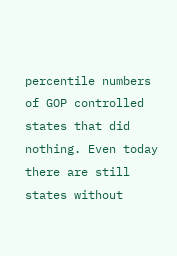percentile numbers of GOP controlled states that did nothing. Even today there are still states without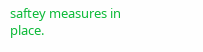saftey measures in place.